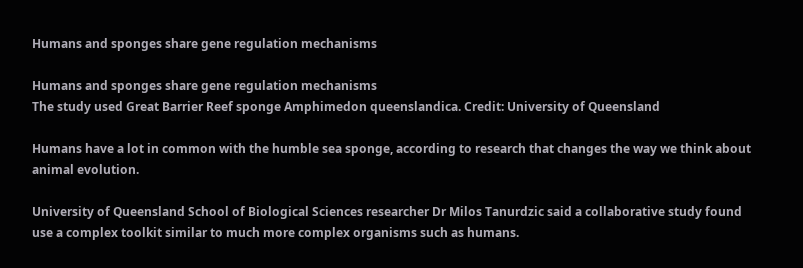Humans and sponges share gene regulation mechanisms

Humans and sponges share gene regulation mechanisms
The study used Great Barrier Reef sponge Amphimedon queenslandica. Credit: University of Queensland

Humans have a lot in common with the humble sea sponge, according to research that changes the way we think about animal evolution.

University of Queensland School of Biological Sciences researcher Dr Milos Tanurdzic said a collaborative study found use a complex toolkit similar to much more complex organisms such as humans.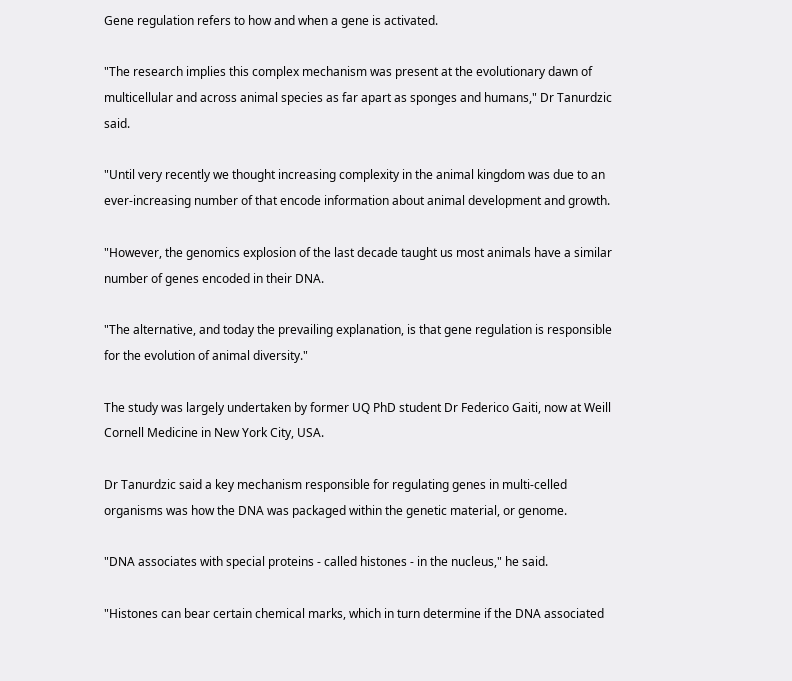Gene regulation refers to how and when a gene is activated.

"The research implies this complex mechanism was present at the evolutionary dawn of multicellular and across animal species as far apart as sponges and humans," Dr Tanurdzic said.

"Until very recently we thought increasing complexity in the animal kingdom was due to an ever-increasing number of that encode information about animal development and growth.

"However, the genomics explosion of the last decade taught us most animals have a similar number of genes encoded in their DNA.

"The alternative, and today the prevailing explanation, is that gene regulation is responsible for the evolution of animal diversity."

The study was largely undertaken by former UQ PhD student Dr Federico Gaiti, now at Weill Cornell Medicine in New York City, USA.

Dr Tanurdzic said a key mechanism responsible for regulating genes in multi-celled organisms was how the DNA was packaged within the genetic material, or genome.

"DNA associates with special proteins - called histones - in the nucleus," he said.

"Histones can bear certain chemical marks, which in turn determine if the DNA associated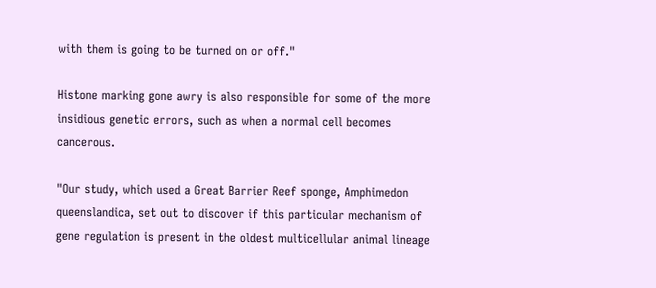with them is going to be turned on or off."

Histone marking gone awry is also responsible for some of the more insidious genetic errors, such as when a normal cell becomes cancerous.

"Our study, which used a Great Barrier Reef sponge, Amphimedon queenslandica, set out to discover if this particular mechanism of gene regulation is present in the oldest multicellular animal lineage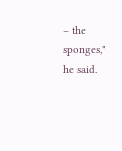– the sponges," he said.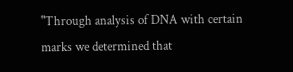"Through analysis of DNA with certain marks we determined that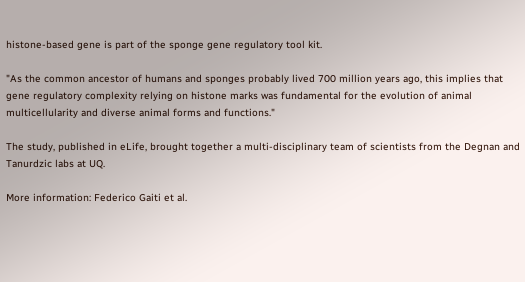histone-based gene is part of the sponge gene regulatory tool kit.

"As the common ancestor of humans and sponges probably lived 700 million years ago, this implies that gene regulatory complexity relying on histone marks was fundamental for the evolution of animal multicellularity and diverse animal forms and functions."

The study, published in eLife, brought together a multi-disciplinary team of scientists from the Degnan and Tanurdzic labs at UQ.

More information: Federico Gaiti et al.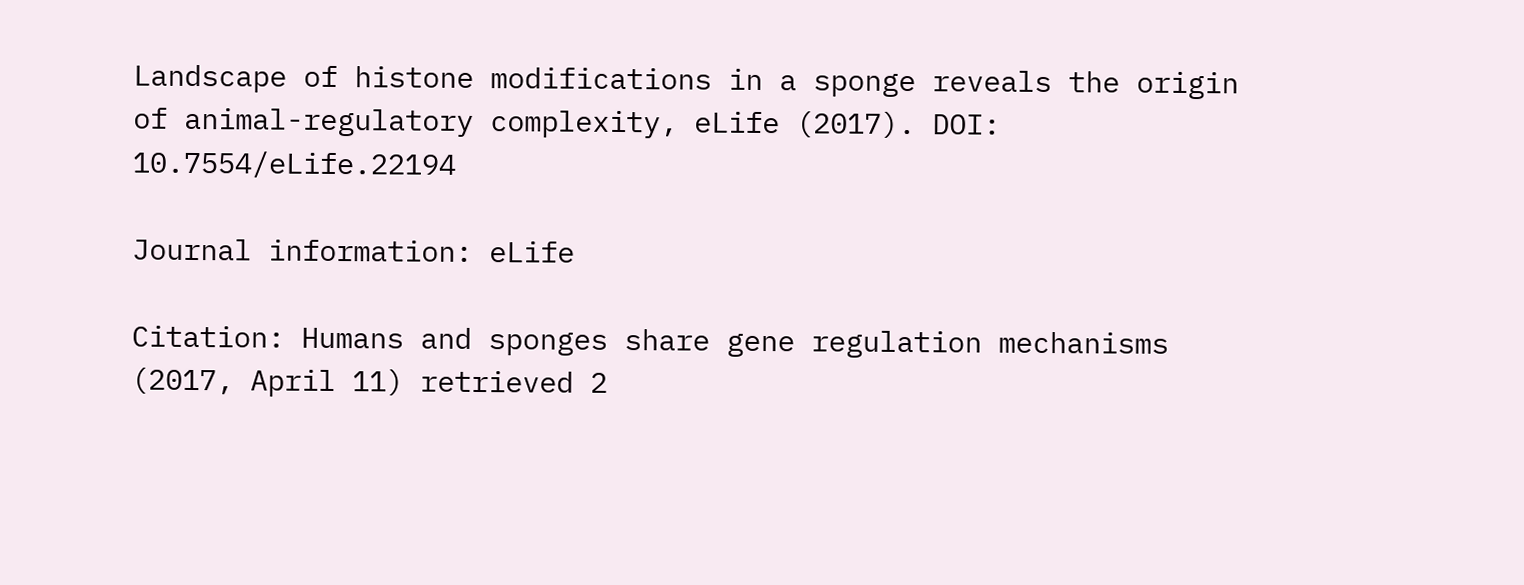Landscape of histone modifications in a sponge reveals the origin of animal-regulatory complexity, eLife (2017). DOI: 10.7554/eLife.22194

Journal information: eLife

Citation: Humans and sponges share gene regulation mechanisms (2017, April 11) retrieved 2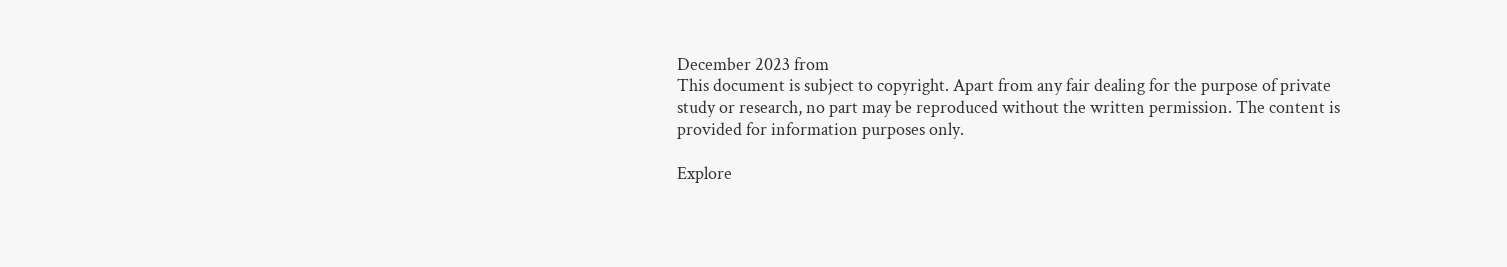December 2023 from
This document is subject to copyright. Apart from any fair dealing for the purpose of private study or research, no part may be reproduced without the written permission. The content is provided for information purposes only.

Explore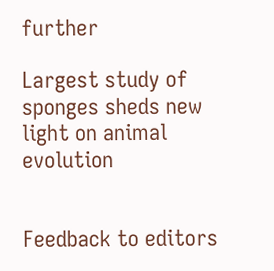further

Largest study of sponges sheds new light on animal evolution


Feedback to editors